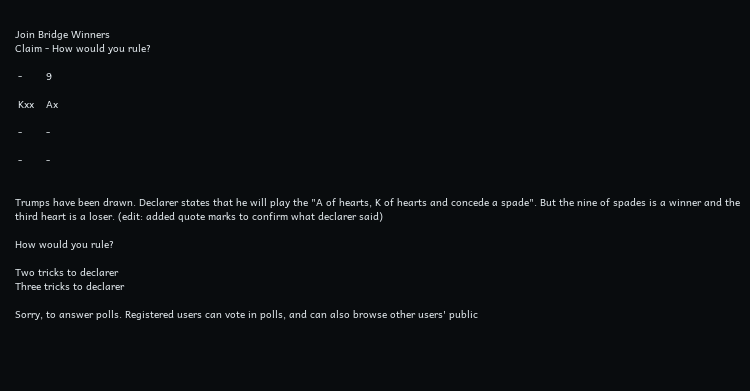Join Bridge Winners
Claim - How would you rule?

 -        9

 Kxx    Ax

 -        -

 -        -


Trumps have been drawn. Declarer states that he will play the "A of hearts, K of hearts and concede a spade". But the nine of spades is a winner and the third heart is a loser. (edit: added quote marks to confirm what declarer said)

How would you rule?

Two tricks to declarer
Three tricks to declarer

Sorry, to answer polls. Registered users can vote in polls, and can also browse other users' public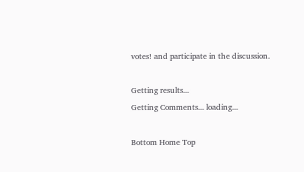votes! and participate in the discussion.

Getting results...
Getting Comments... loading...

Bottom Home Top